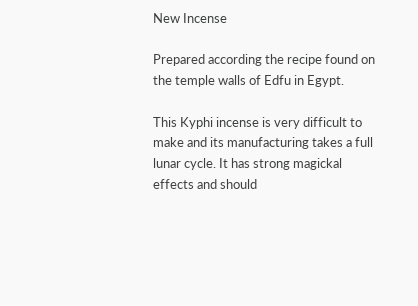New Incense

Prepared according the recipe found on the temple walls of Edfu in Egypt.

This Kyphi incense is very difficult to make and its manufacturing takes a full lunar cycle. It has strong magickal effects and should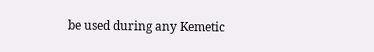be used during any Kemetic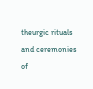theurgic rituals and ceremonies of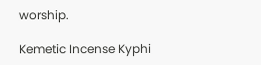worship.

Kemetic Incense Kyphi